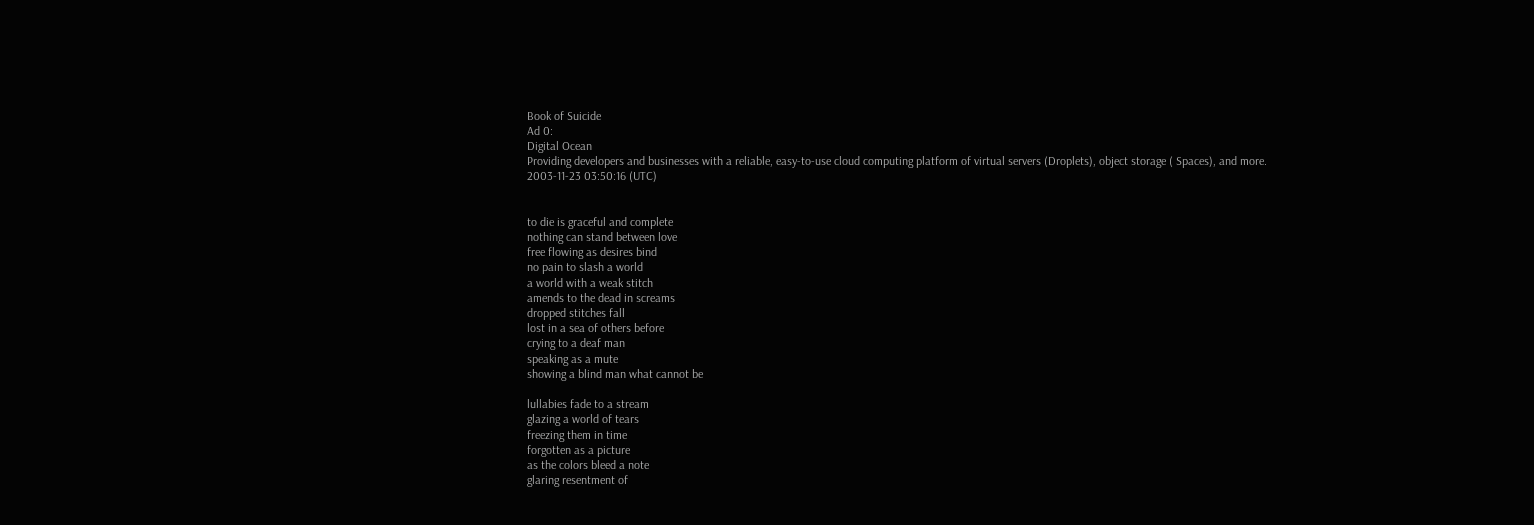Book of Suicide
Ad 0:
Digital Ocean
Providing developers and businesses with a reliable, easy-to-use cloud computing platform of virtual servers (Droplets), object storage ( Spaces), and more.
2003-11-23 03:50:16 (UTC)


to die is graceful and complete
nothing can stand between love
free flowing as desires bind
no pain to slash a world
a world with a weak stitch
amends to the dead in screams
dropped stitches fall
lost in a sea of others before
crying to a deaf man
speaking as a mute
showing a blind man what cannot be

lullabies fade to a stream
glazing a world of tears
freezing them in time
forgotten as a picture
as the colors bleed a note
glaring resentment of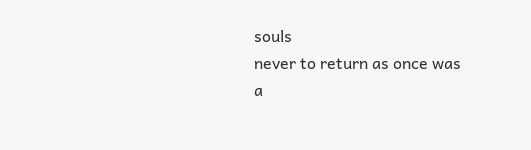souls
never to return as once was
a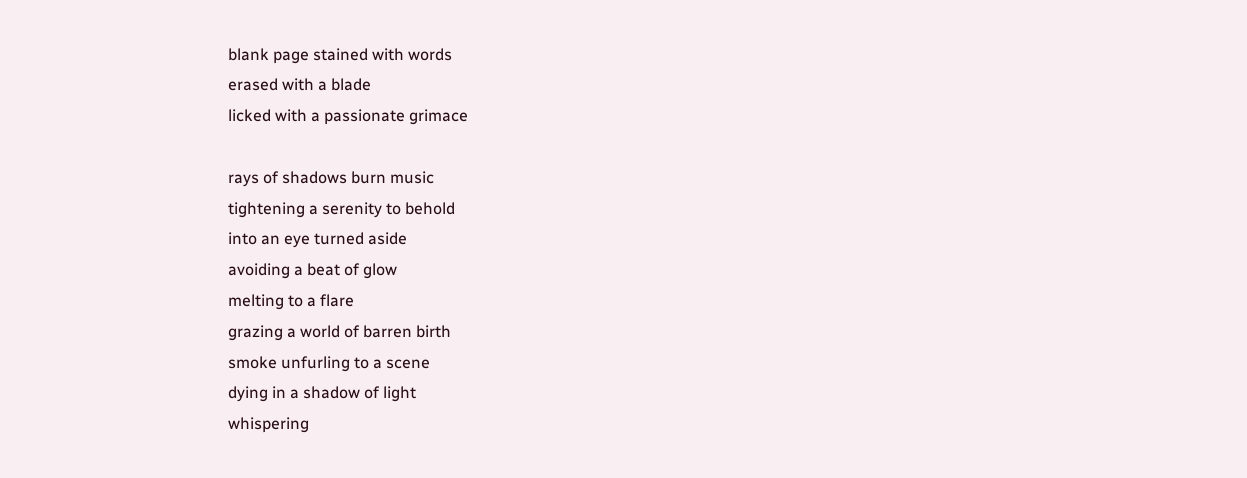blank page stained with words
erased with a blade
licked with a passionate grimace

rays of shadows burn music
tightening a serenity to behold
into an eye turned aside
avoiding a beat of glow
melting to a flare
grazing a world of barren birth
smoke unfurling to a scene
dying in a shadow of light
whispering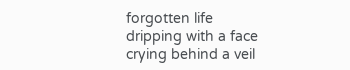forgotten life
dripping with a face
crying behind a veil